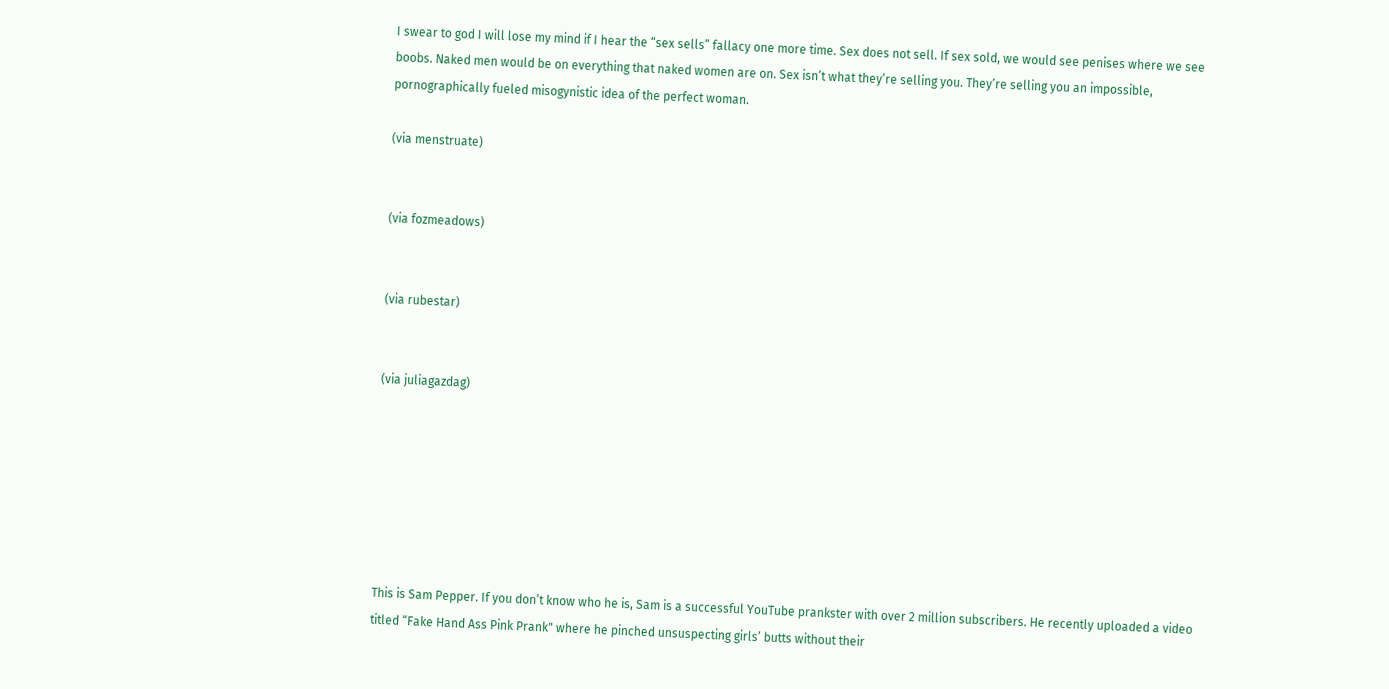I swear to god I will lose my mind if I hear the “sex sells” fallacy one more time. Sex does not sell. If sex sold, we would see penises where we see boobs. Naked men would be on everything that naked women are on. Sex isn’t what they’re selling you. They’re selling you an impossible, pornographically fueled misogynistic idea of the perfect woman.

(via menstruate)


(via fozmeadows)


(via rubestar)


(via juliagazdag)







This is Sam Pepper. If you don’t know who he is, Sam is a successful YouTube prankster with over 2 million subscribers. He recently uploaded a video titled “Fake Hand Ass Pink Prank" where he pinched unsuspecting girls’ butts without their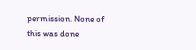permission. None of this was done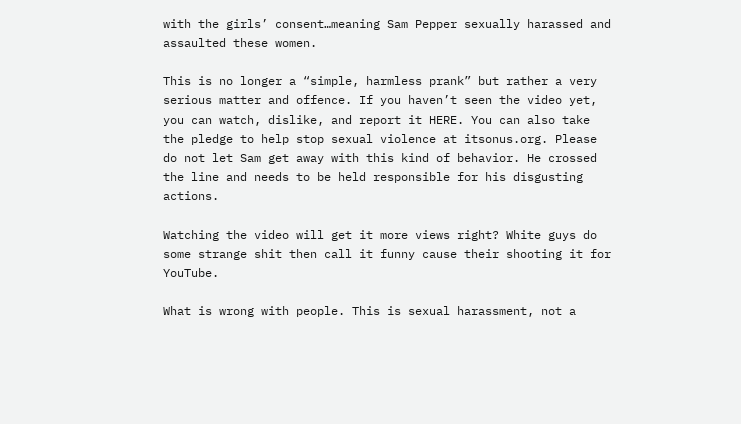with the girls’ consent…meaning Sam Pepper sexually harassed and assaulted these women.

This is no longer a “simple, harmless prank” but rather a very serious matter and offence. If you haven’t seen the video yet, you can watch, dislike, and report it HERE. You can also take the pledge to help stop sexual violence at itsonus.org. Please do not let Sam get away with this kind of behavior. He crossed the line and needs to be held responsible for his disgusting actions.

Watching the video will get it more views right? White guys do some strange shit then call it funny cause their shooting it for YouTube.

What is wrong with people. This is sexual harassment, not a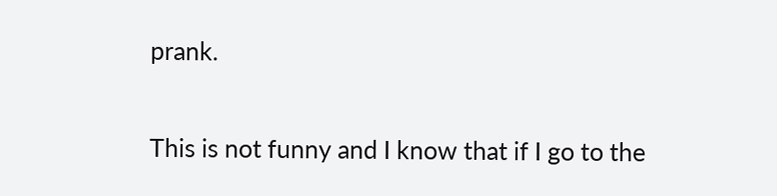prank.


This is not funny and I know that if I go to the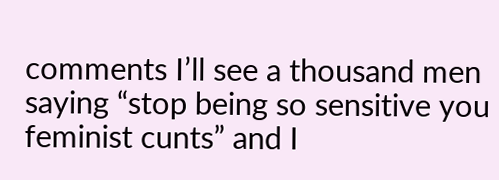comments I’ll see a thousand men saying “stop being so sensitive you feminist cunts” and I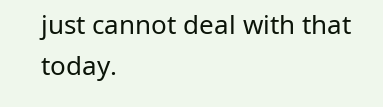just cannot deal with that today.